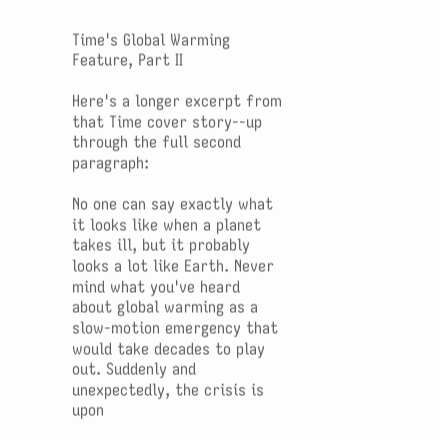Time's Global Warming Feature, Part II

Here's a longer excerpt from that Time cover story--up through the full second paragraph:

No one can say exactly what it looks like when a planet takes ill, but it probably looks a lot like Earth. Never mind what you've heard about global warming as a slow-motion emergency that would take decades to play out. Suddenly and unexpectedly, the crisis is upon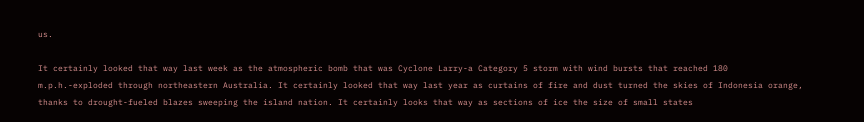us.

It certainly looked that way last week as the atmospheric bomb that was Cyclone Larry-a Category 5 storm with wind bursts that reached 180 m.p.h.-exploded through northeastern Australia. It certainly looked that way last year as curtains of fire and dust turned the skies of Indonesia orange, thanks to drought-fueled blazes sweeping the island nation. It certainly looks that way as sections of ice the size of small states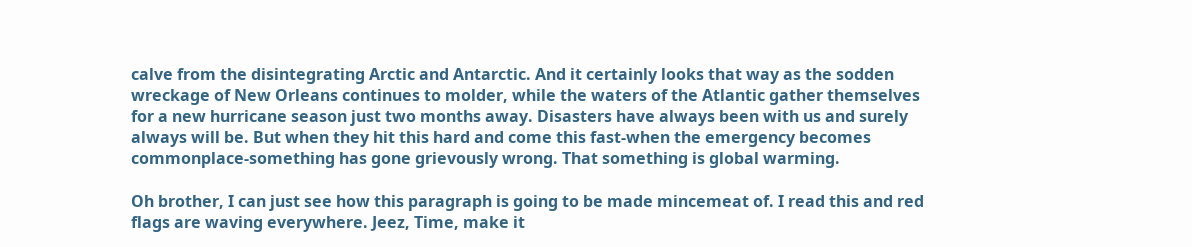calve from the disintegrating Arctic and Antarctic. And it certainly looks that way as the sodden wreckage of New Orleans continues to molder, while the waters of the Atlantic gather themselves for a new hurricane season just two months away. Disasters have always been with us and surely always will be. But when they hit this hard and come this fast-when the emergency becomes commonplace-something has gone grievously wrong. That something is global warming.

Oh brother, I can just see how this paragraph is going to be made mincemeat of. I read this and red flags are waving everywhere. Jeez, Time, make it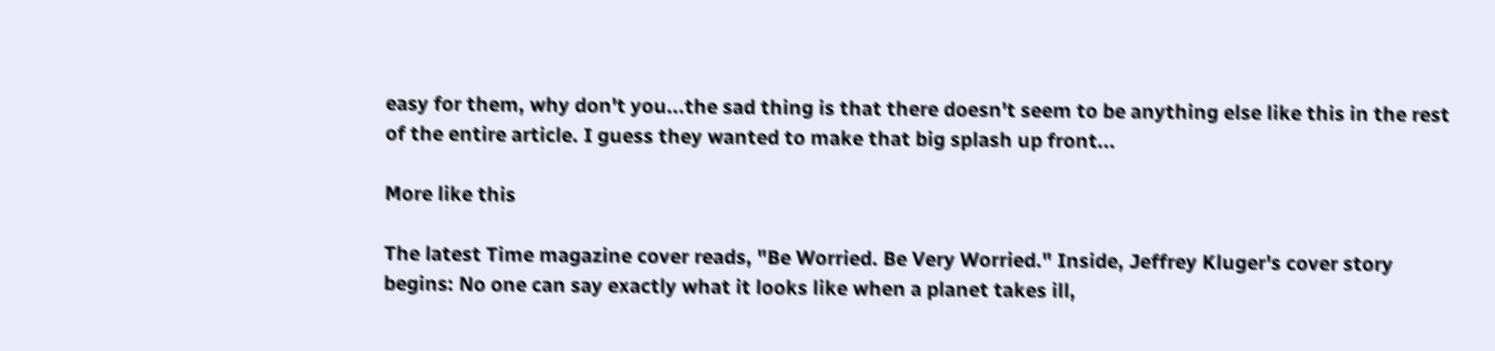easy for them, why don't you...the sad thing is that there doesn't seem to be anything else like this in the rest of the entire article. I guess they wanted to make that big splash up front...

More like this

The latest Time magazine cover reads, "Be Worried. Be Very Worried." Inside, Jeffrey Kluger's cover story begins: No one can say exactly what it looks like when a planet takes ill,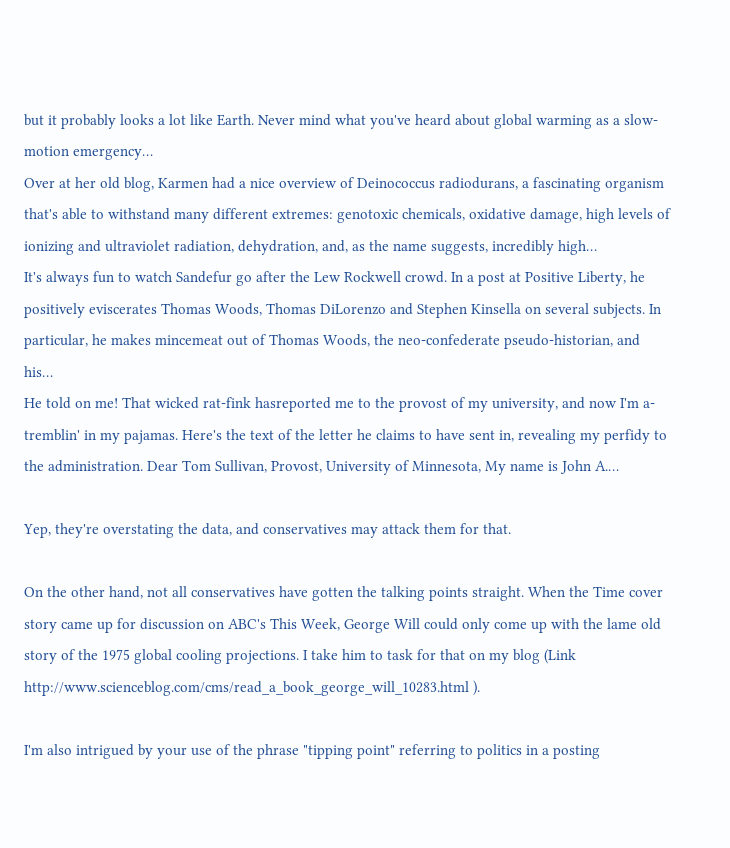but it probably looks a lot like Earth. Never mind what you've heard about global warming as a slow-motion emergency…
Over at her old blog, Karmen had a nice overview of Deinococcus radiodurans, a fascinating organism that's able to withstand many different extremes: genotoxic chemicals, oxidative damage, high levels of ionizing and ultraviolet radiation, dehydration, and, as the name suggests, incredibly high…
It's always fun to watch Sandefur go after the Lew Rockwell crowd. In a post at Positive Liberty, he positively eviscerates Thomas Woods, Thomas DiLorenzo and Stephen Kinsella on several subjects. In particular, he makes mincemeat out of Thomas Woods, the neo-confederate pseudo-historian, and his…
He told on me! That wicked rat-fink hasreported me to the provost of my university, and now I'm a-tremblin' in my pajamas. Here's the text of the letter he claims to have sent in, revealing my perfidy to the administration. Dear Tom Sullivan, Provost, University of Minnesota, My name is John A.…

Yep, they're overstating the data, and conservatives may attack them for that.

On the other hand, not all conservatives have gotten the talking points straight. When the Time cover story came up for discussion on ABC's This Week, George Will could only come up with the lame old story of the 1975 global cooling projections. I take him to task for that on my blog (Link http://www.scienceblog.com/cms/read_a_book_george_will_10283.html ).

I'm also intrigued by your use of the phrase "tipping point" referring to politics in a posting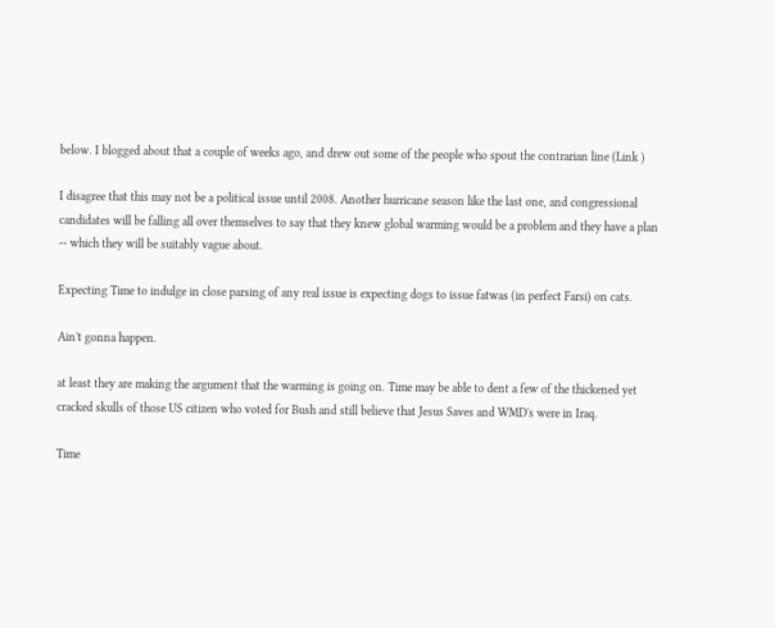below. I blogged about that a couple of weeks ago, and drew out some of the people who spout the contrarian line (Link )

I disagree that this may not be a political issue until 2008. Another hurricane season like the last one, and congressional candidates will be falling all over themselves to say that they knew global warming would be a problem and they have a plan -- which they will be suitably vague about.

Expecting Time to indulge in close parsing of any real issue is expecting dogs to issue fatwas (in perfect Farsi) on cats.

Ain't gonna happen.

at least they are making the argument that the warming is going on. Time may be able to dent a few of the thickened yet cracked skulls of those US citizen who voted for Bush and still believe that Jesus Saves and WMD's were in Iraq.

Time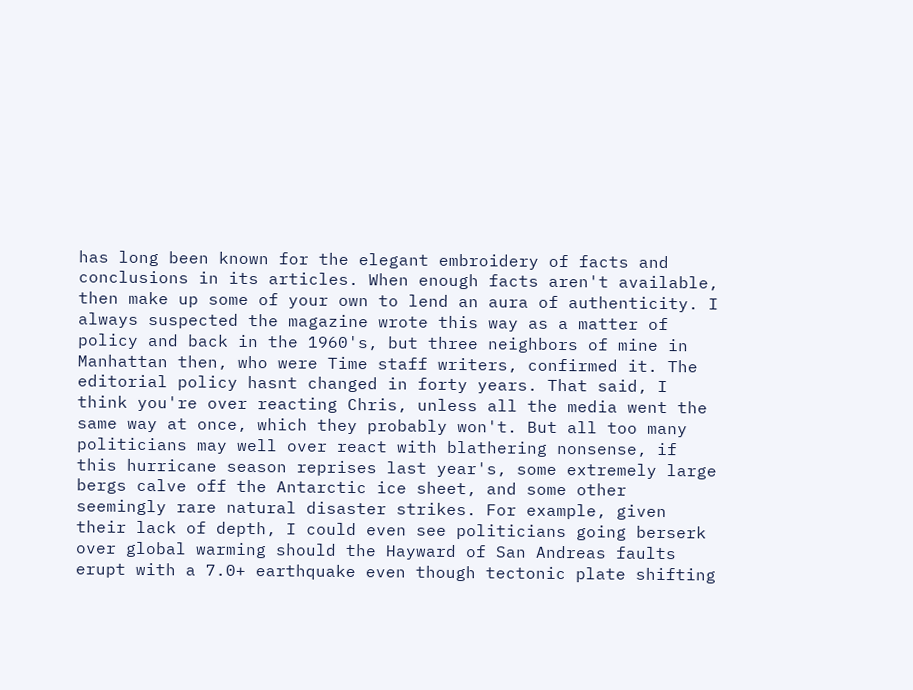has long been known for the elegant embroidery of facts and conclusions in its articles. When enough facts aren't available, then make up some of your own to lend an aura of authenticity. I always suspected the magazine wrote this way as a matter of policy and back in the 1960's, but three neighbors of mine in Manhattan then, who were Time staff writers, confirmed it. The editorial policy hasnt changed in forty years. That said, I think you're over reacting Chris, unless all the media went the same way at once, which they probably won't. But all too many politicians may well over react with blathering nonsense, if this hurricane season reprises last year's, some extremely large bergs calve off the Antarctic ice sheet, and some other seemingly rare natural disaster strikes. For example, given their lack of depth, I could even see politicians going berserk over global warming should the Hayward of San Andreas faults erupt with a 7.0+ earthquake even though tectonic plate shifting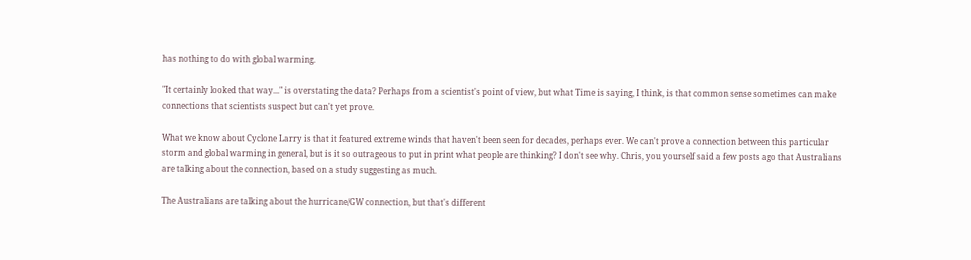has nothing to do with global warming.

"It certainly looked that way..." is overstating the data? Perhaps from a scientist's point of view, but what Time is saying, I think, is that common sense sometimes can make connections that scientists suspect but can't yet prove.

What we know about Cyclone Larry is that it featured extreme winds that haven't been seen for decades, perhaps ever. We can't prove a connection between this particular storm and global warming in general, but is it so outrageous to put in print what people are thinking? I don't see why. Chris, you yourself said a few posts ago that Australians are talking about the connection, based on a study suggesting as much.

The Australians are talking about the hurricane/GW connection, but that's different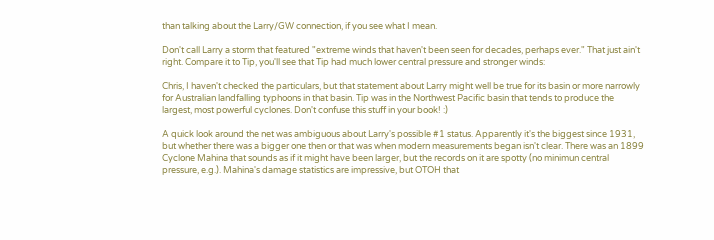than talking about the Larry/GW connection, if you see what I mean.

Don't call Larry a storm that featured "extreme winds that haven't been seen for decades, perhaps ever." That just ain't right. Compare it to Tip, you'll see that Tip had much lower central pressure and stronger winds:

Chris, I haven't checked the particulars, but that statement about Larry might well be true for its basin or more narrowly for Australian landfalling typhoons in that basin. Tip was in the Northwest Pacific basin that tends to produce the largest, most powerful cyclones. Don't confuse this stuff in your book! :)

A quick look around the net was ambiguous about Larry's possible #1 status. Apparently it's the biggest since 1931, but whether there was a bigger one then or that was when modern measurements began isn't clear. There was an 1899 Cyclone Mahina that sounds as if it might have been larger, but the records on it are spotty (no minimun central pressure, e.g.). Mahina's damage statistics are impressive, but OTOH that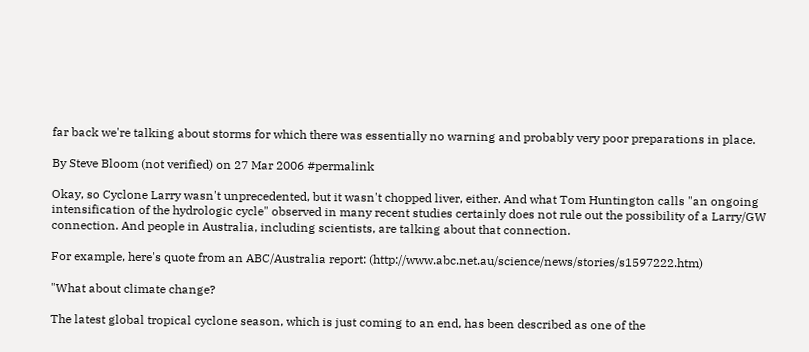far back we're talking about storms for which there was essentially no warning and probably very poor preparations in place.

By Steve Bloom (not verified) on 27 Mar 2006 #permalink

Okay, so Cyclone Larry wasn't unprecedented, but it wasn't chopped liver, either. And what Tom Huntington calls "an ongoing intensification of the hydrologic cycle" observed in many recent studies certainly does not rule out the possibility of a Larry/GW connection. And people in Australia, including scientists, are talking about that connection.

For example, here's quote from an ABC/Australia report: (http://www.abc.net.au/science/news/stories/s1597222.htm)

"What about climate change?

The latest global tropical cyclone season, which is just coming to an end, has been described as one of the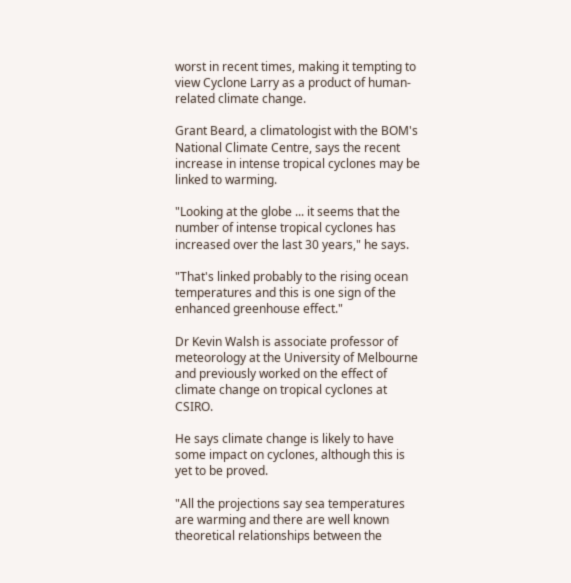worst in recent times, making it tempting to view Cyclone Larry as a product of human-related climate change.

Grant Beard, a climatologist with the BOM's National Climate Centre, says the recent increase in intense tropical cyclones may be linked to warming.

"Looking at the globe ... it seems that the number of intense tropical cyclones has increased over the last 30 years," he says.

"That's linked probably to the rising ocean temperatures and this is one sign of the enhanced greenhouse effect."

Dr Kevin Walsh is associate professor of meteorology at the University of Melbourne and previously worked on the effect of climate change on tropical cyclones at CSIRO.

He says climate change is likely to have some impact on cyclones, although this is yet to be proved.

"All the projections say sea temperatures are warming and there are well known theoretical relationships between the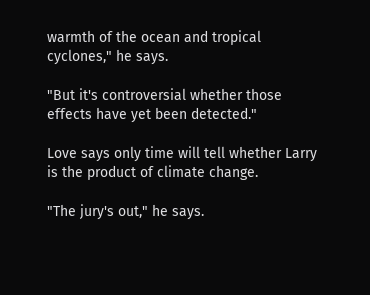warmth of the ocean and tropical cyclones," he says.

"But it's controversial whether those effects have yet been detected."

Love says only time will tell whether Larry is the product of climate change.

"The jury's out," he says.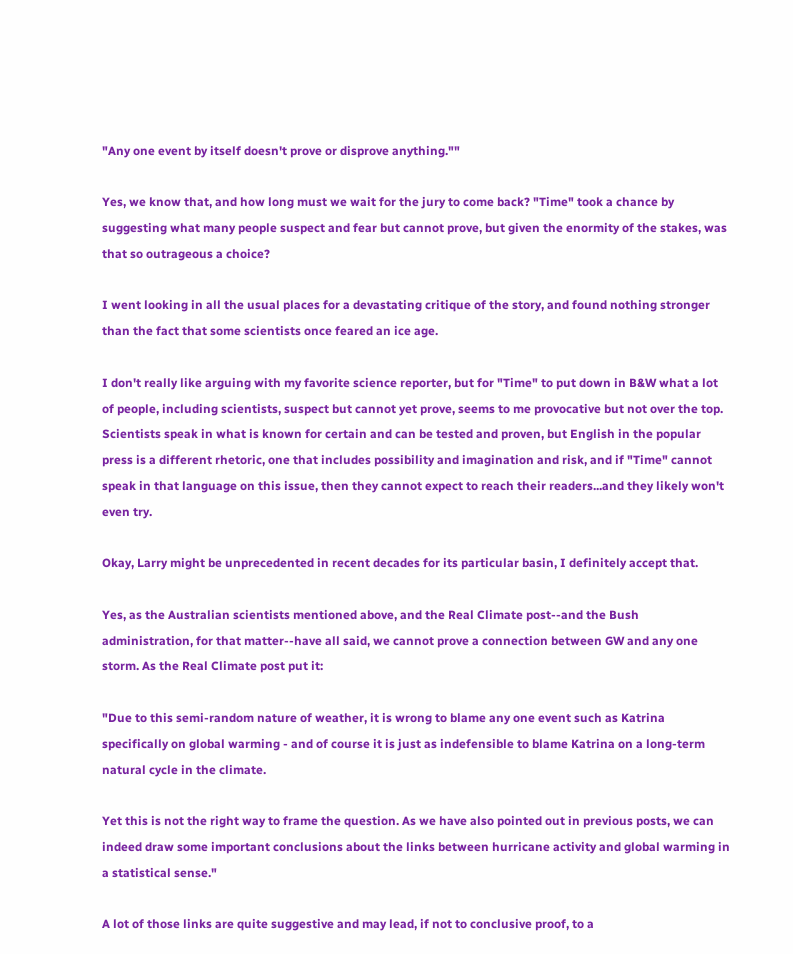"Any one event by itself doesn't prove or disprove anything.""

Yes, we know that, and how long must we wait for the jury to come back? "Time" took a chance by suggesting what many people suspect and fear but cannot prove, but given the enormity of the stakes, was that so outrageous a choice?

I went looking in all the usual places for a devastating critique of the story, and found nothing stronger than the fact that some scientists once feared an ice age.

I don't really like arguing with my favorite science reporter, but for "Time" to put down in B&W what a lot of people, including scientists, suspect but cannot yet prove, seems to me provocative but not over the top. Scientists speak in what is known for certain and can be tested and proven, but English in the popular press is a different rhetoric, one that includes possibility and imagination and risk, and if "Time" cannot speak in that language on this issue, then they cannot expect to reach their readers...and they likely won't even try.

Okay, Larry might be unprecedented in recent decades for its particular basin, I definitely accept that.

Yes, as the Australian scientists mentioned above, and the Real Climate post--and the Bush administration, for that matter--have all said, we cannot prove a connection between GW and any one storm. As the Real Climate post put it:

"Due to this semi-random nature of weather, it is wrong to blame any one event such as Katrina specifically on global warming - and of course it is just as indefensible to blame Katrina on a long-term natural cycle in the climate.

Yet this is not the right way to frame the question. As we have also pointed out in previous posts, we can indeed draw some important conclusions about the links between hurricane activity and global warming in a statistical sense."

A lot of those links are quite suggestive and may lead, if not to conclusive proof, to a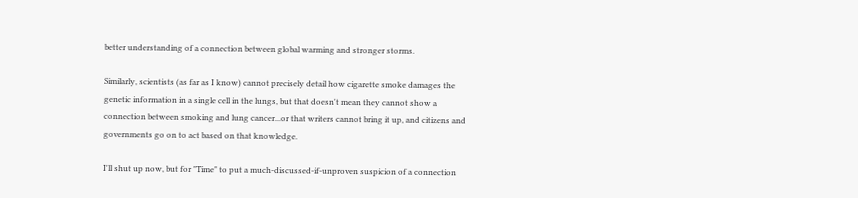better understanding of a connection between global warming and stronger storms.

Similarly, scientists (as far as I know) cannot precisely detail how cigarette smoke damages the genetic information in a single cell in the lungs, but that doesn't mean they cannot show a connection between smoking and lung cancer...or that writers cannot bring it up, and citizens and governments go on to act based on that knowledge.

I'll shut up now, but for "Time" to put a much-discussed-if-unproven suspicion of a connection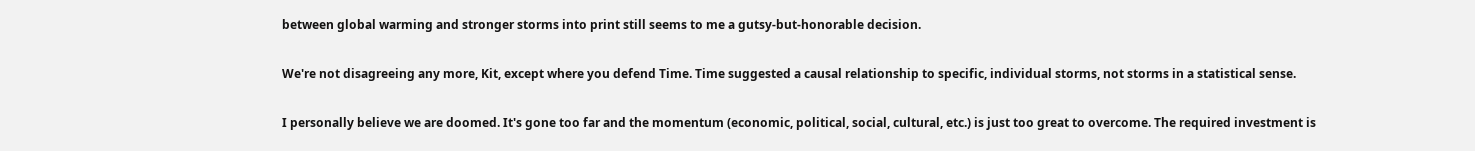between global warming and stronger storms into print still seems to me a gutsy-but-honorable decision.

We're not disagreeing any more, Kit, except where you defend Time. Time suggested a causal relationship to specific, individual storms, not storms in a statistical sense.

I personally believe we are doomed. It's gone too far and the momentum (economic, political, social, cultural, etc.) is just too great to overcome. The required investment is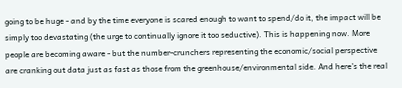going to be huge - and by the time everyone is scared enough to want to spend/do it, the impact will be simply too devastating (the urge to continually ignore it too seductive). This is happening now. More people are becoming aware - but the number-crunchers representing the economic/social perspective are cranking out data just as fast as those from the greenhouse/environmental side. And here's the real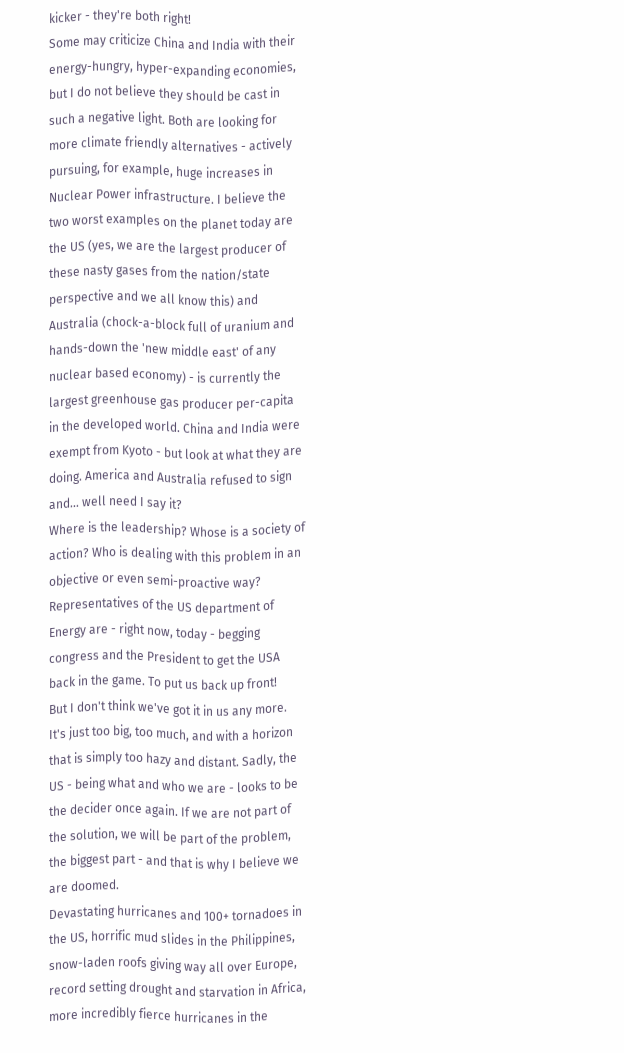kicker - they're both right!
Some may criticize China and India with their energy-hungry, hyper-expanding economies, but I do not believe they should be cast in such a negative light. Both are looking for more climate friendly alternatives - actively pursuing, for example, huge increases in Nuclear Power infrastructure. I believe the two worst examples on the planet today are the US (yes, we are the largest producer of these nasty gases from the nation/state perspective and we all know this) and Australia (chock-a-block full of uranium and hands-down the 'new middle east' of any nuclear based economy) - is currently the largest greenhouse gas producer per-capita in the developed world. China and India were exempt from Kyoto - but look at what they are doing. America and Australia refused to sign and... well need I say it?
Where is the leadership? Whose is a society of action? Who is dealing with this problem in an objective or even semi-proactive way?
Representatives of the US department of Energy are - right now, today - begging congress and the President to get the USA back in the game. To put us back up front!
But I don't think we've got it in us any more. It's just too big, too much, and with a horizon that is simply too hazy and distant. Sadly, the US - being what and who we are - looks to be the decider once again. If we are not part of the solution, we will be part of the problem, the biggest part - and that is why I believe we are doomed.
Devastating hurricanes and 100+ tornadoes in the US, horrific mud slides in the Philippines, snow-laden roofs giving way all over Europe, record setting drought and starvation in Africa, more incredibly fierce hurricanes in the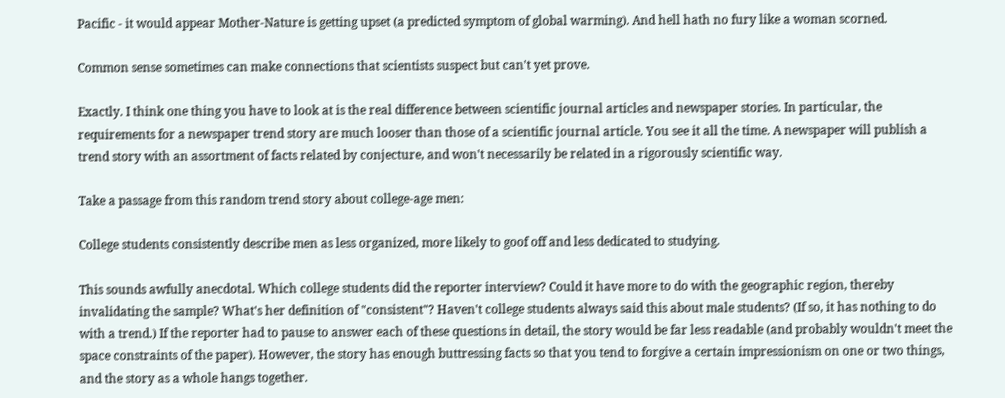Pacific - it would appear Mother-Nature is getting upset (a predicted symptom of global warming). And hell hath no fury like a woman scorned.

Common sense sometimes can make connections that scientists suspect but can't yet prove.

Exactly. I think one thing you have to look at is the real difference between scientific journal articles and newspaper stories. In particular, the requirements for a newspaper trend story are much looser than those of a scientific journal article. You see it all the time. A newspaper will publish a trend story with an assortment of facts related by conjecture, and won't necessarily be related in a rigorously scientific way.

Take a passage from this random trend story about college-age men:

College students consistently describe men as less organized, more likely to goof off and less dedicated to studying.

This sounds awfully anecdotal. Which college students did the reporter interview? Could it have more to do with the geographic region, thereby invalidating the sample? What's her definition of "consistent"? Haven't college students always said this about male students? (If so, it has nothing to do with a trend.) If the reporter had to pause to answer each of these questions in detail, the story would be far less readable (and probably wouldn't meet the space constraints of the paper). However, the story has enough buttressing facts so that you tend to forgive a certain impressionism on one or two things, and the story as a whole hangs together.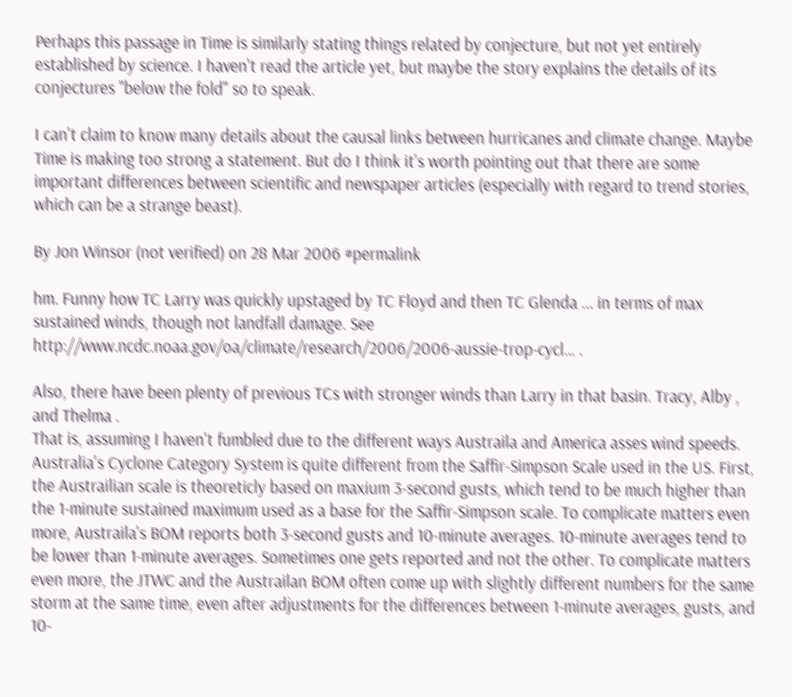Perhaps this passage in Time is similarly stating things related by conjecture, but not yet entirely established by science. I haven't read the article yet, but maybe the story explains the details of its conjectures "below the fold" so to speak.

I can't claim to know many details about the causal links between hurricanes and climate change. Maybe Time is making too strong a statement. But do I think it's worth pointing out that there are some important differences between scientific and newspaper articles (especially with regard to trend stories, which can be a strange beast).

By Jon Winsor (not verified) on 28 Mar 2006 #permalink

hm. Funny how TC Larry was quickly upstaged by TC Floyd and then TC Glenda ... in terms of max sustained winds, though not landfall damage. See http://www.ncdc.noaa.gov/oa/climate/research/2006/2006-aussie-trop-cycl… .

Also, there have been plenty of previous TCs with stronger winds than Larry in that basin. Tracy, Alby , and Thelma .
That is, assuming I haven't fumbled due to the different ways Austraila and America asses wind speeds. Australia's Cyclone Category System is quite different from the Saffir-Simpson Scale used in the US. First, the Austrailian scale is theoreticly based on maxium 3-second gusts, which tend to be much higher than the 1-minute sustained maximum used as a base for the Saffir-Simpson scale. To complicate matters even more, Austraila's BOM reports both 3-second gusts and 10-minute averages. 10-minute averages tend to be lower than 1-minute averages. Sometimes one gets reported and not the other. To complicate matters even more, the JTWC and the Austrailan BOM often come up with slightly different numbers for the same storm at the same time, even after adjustments for the differences between 1-minute averages, gusts, and 10-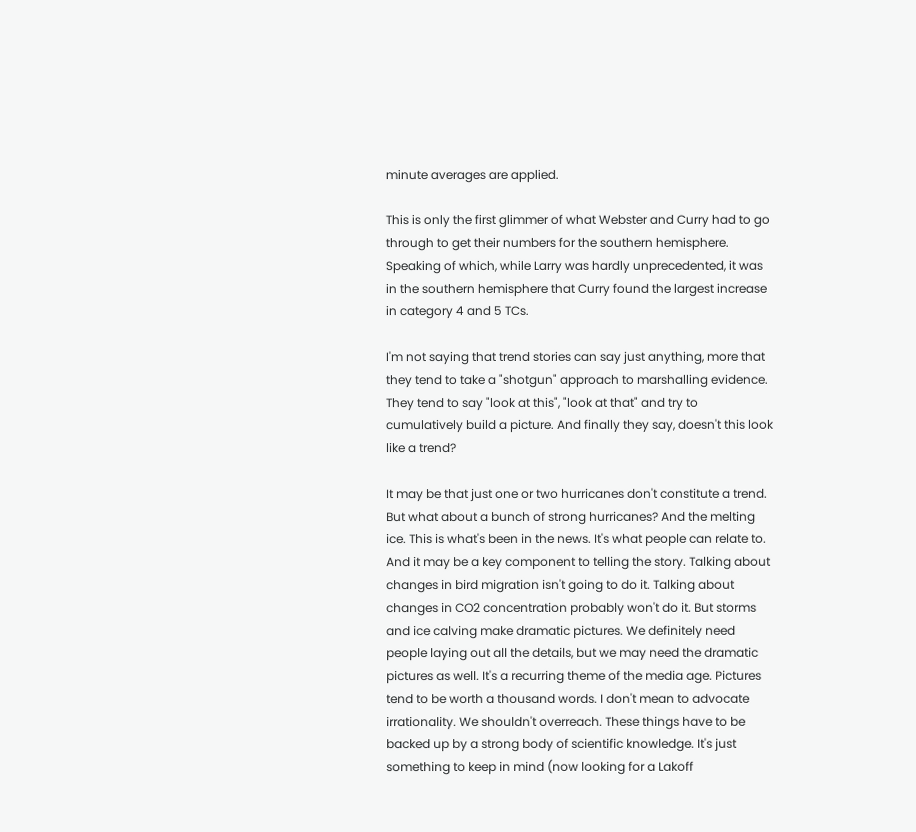minute averages are applied.

This is only the first glimmer of what Webster and Curry had to go through to get their numbers for the southern hemisphere. Speaking of which, while Larry was hardly unprecedented, it was in the southern hemisphere that Curry found the largest increase in category 4 and 5 TCs.

I'm not saying that trend stories can say just anything, more that they tend to take a "shotgun" approach to marshalling evidence. They tend to say "look at this", "look at that" and try to cumulatively build a picture. And finally they say, doesn't this look like a trend?

It may be that just one or two hurricanes don't constitute a trend. But what about a bunch of strong hurricanes? And the melting ice. This is what's been in the news. It's what people can relate to. And it may be a key component to telling the story. Talking about changes in bird migration isn't going to do it. Talking about changes in CO2 concentration probably won't do it. But storms and ice calving make dramatic pictures. We definitely need people laying out all the details, but we may need the dramatic pictures as well. It's a recurring theme of the media age. Pictures tend to be worth a thousand words. I don't mean to advocate irrationality. We shouldn't overreach. These things have to be backed up by a strong body of scientific knowledge. It's just something to keep in mind (now looking for a Lakoff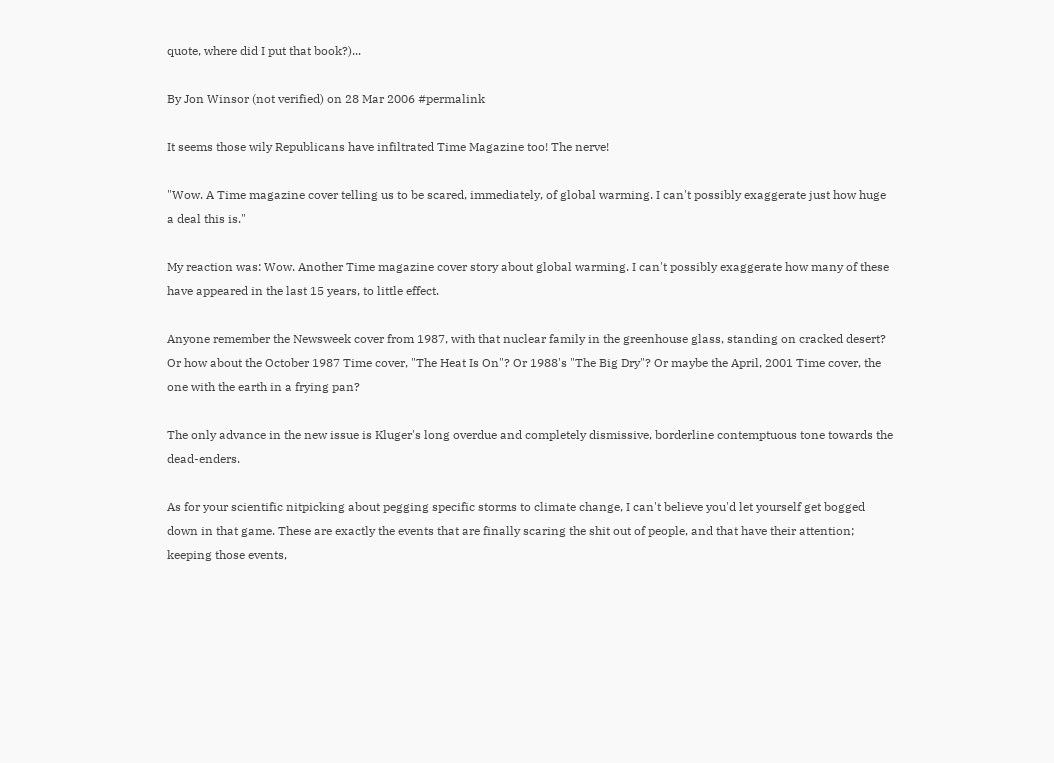quote, where did I put that book?)...

By Jon Winsor (not verified) on 28 Mar 2006 #permalink

It seems those wily Republicans have infiltrated Time Magazine too! The nerve!

"Wow. A Time magazine cover telling us to be scared, immediately, of global warming. I can't possibly exaggerate just how huge a deal this is."

My reaction was: Wow. Another Time magazine cover story about global warming. I can't possibly exaggerate how many of these have appeared in the last 15 years, to little effect.

Anyone remember the Newsweek cover from 1987, with that nuclear family in the greenhouse glass, standing on cracked desert? Or how about the October 1987 Time cover, "The Heat Is On"? Or 1988's "The Big Dry"? Or maybe the April, 2001 Time cover, the one with the earth in a frying pan?

The only advance in the new issue is Kluger's long overdue and completely dismissive, borderline contemptuous tone towards the dead-enders.

As for your scientific nitpicking about pegging specific storms to climate change, I can't believe you'd let yourself get bogged down in that game. These are exactly the events that are finally scaring the shit out of people, and that have their attention; keeping those events,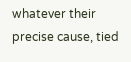whatever their precise cause, tied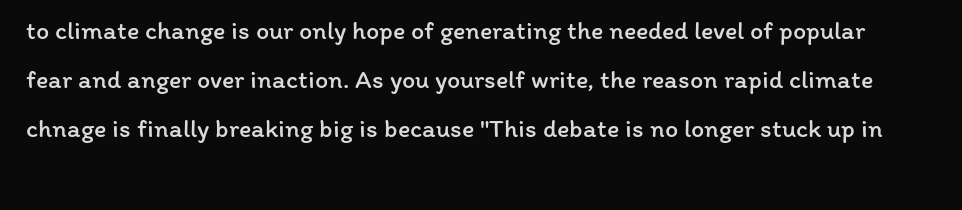to climate change is our only hope of generating the needed level of popular fear and anger over inaction. As you yourself write, the reason rapid climate chnage is finally breaking big is because "This debate is no longer stuck up in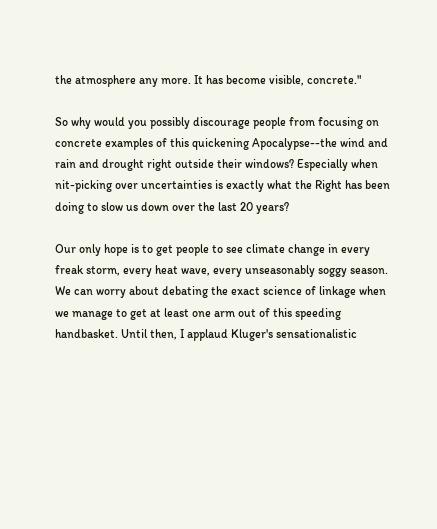the atmosphere any more. It has become visible, concrete."

So why would you possibly discourage people from focusing on concrete examples of this quickening Apocalypse--the wind and rain and drought right outside their windows? Especially when nit-picking over uncertainties is exactly what the Right has been doing to slow us down over the last 20 years?

Our only hope is to get people to see climate change in every freak storm, every heat wave, every unseasonably soggy season. We can worry about debating the exact science of linkage when we manage to get at least one arm out of this speeding handbasket. Until then, I applaud Kluger's sensationalistic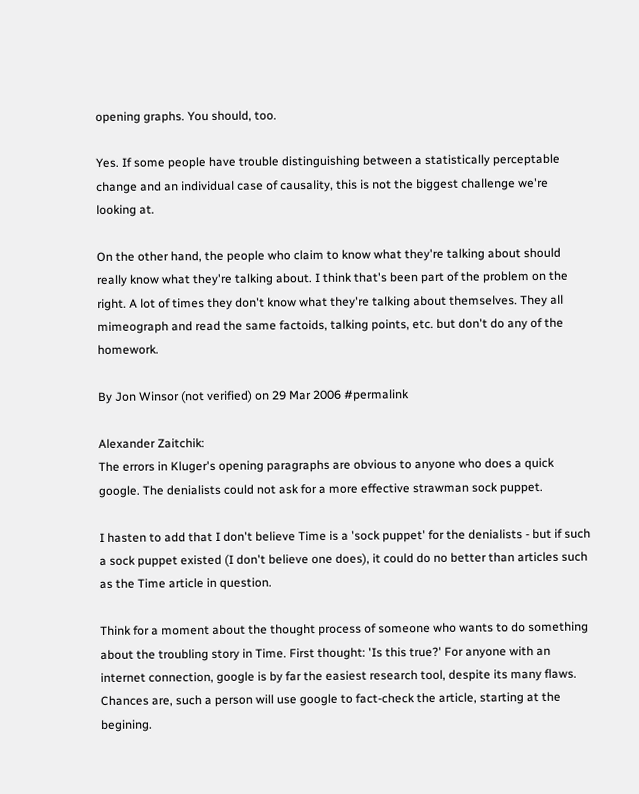opening graphs. You should, too.

Yes. If some people have trouble distinguishing between a statistically perceptable change and an individual case of causality, this is not the biggest challenge we're looking at.

On the other hand, the people who claim to know what they're talking about should really know what they're talking about. I think that's been part of the problem on the right. A lot of times they don't know what they're talking about themselves. They all mimeograph and read the same factoids, talking points, etc. but don't do any of the homework.

By Jon Winsor (not verified) on 29 Mar 2006 #permalink

Alexander Zaitchik:
The errors in Kluger's opening paragraphs are obvious to anyone who does a quick google. The denialists could not ask for a more effective strawman sock puppet.

I hasten to add that I don't believe Time is a 'sock puppet' for the denialists - but if such a sock puppet existed (I don't believe one does), it could do no better than articles such as the Time article in question.

Think for a moment about the thought process of someone who wants to do something about the troubling story in Time. First thought: 'Is this true?' For anyone with an internet connection, google is by far the easiest research tool, despite its many flaws. Chances are, such a person will use google to fact-check the article, starting at the begining.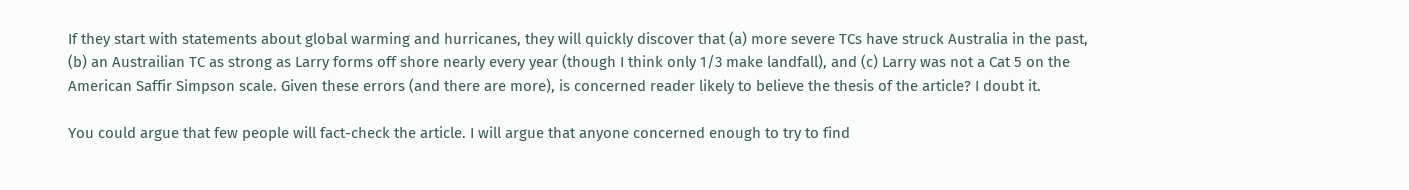If they start with statements about global warming and hurricanes, they will quickly discover that (a) more severe TCs have struck Australia in the past, (b) an Austrailian TC as strong as Larry forms off shore nearly every year (though I think only 1/3 make landfall), and (c) Larry was not a Cat 5 on the American Saffir Simpson scale. Given these errors (and there are more), is concerned reader likely to believe the thesis of the article? I doubt it.

You could argue that few people will fact-check the article. I will argue that anyone concerned enough to try to find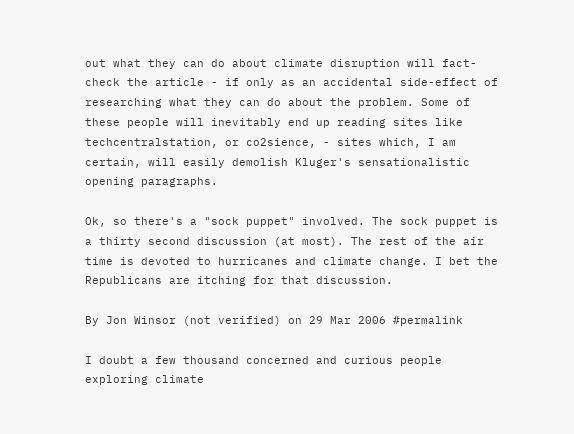out what they can do about climate disruption will fact-check the article - if only as an accidental side-effect of researching what they can do about the problem. Some of these people will inevitably end up reading sites like techcentralstation, or co2sience, - sites which, I am certain, will easily demolish Kluger's sensationalistic opening paragraphs.

Ok, so there's a "sock puppet" involved. The sock puppet is a thirty second discussion (at most). The rest of the air time is devoted to hurricanes and climate change. I bet the Republicans are itching for that discussion.

By Jon Winsor (not verified) on 29 Mar 2006 #permalink

I doubt a few thousand concerned and curious people exploring climate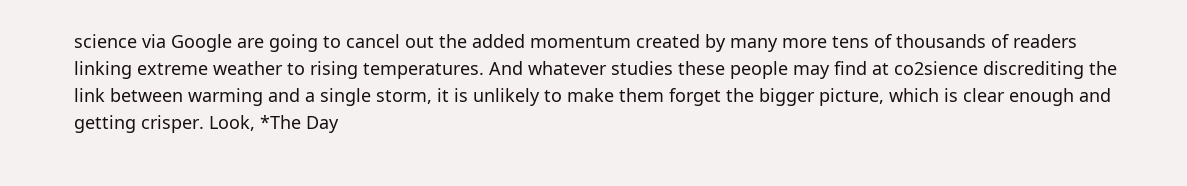science via Google are going to cancel out the added momentum created by many more tens of thousands of readers linking extreme weather to rising temperatures. And whatever studies these people may find at co2sience discrediting the link between warming and a single storm, it is unlikely to make them forget the bigger picture, which is clear enough and getting crisper. Look, *The Day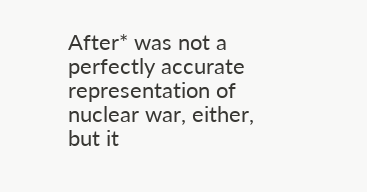After* was not a perfectly accurate representation of nuclear war, either, but it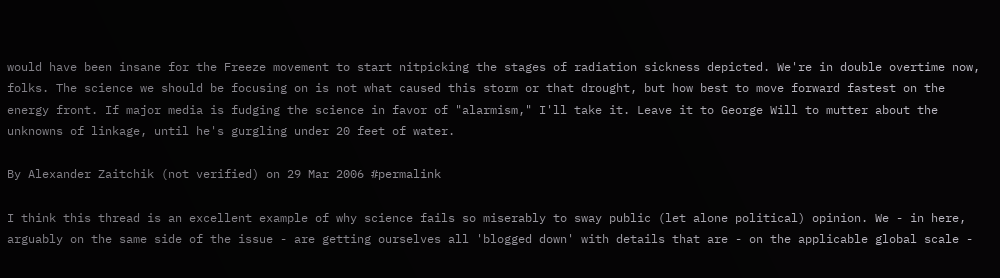would have been insane for the Freeze movement to start nitpicking the stages of radiation sickness depicted. We're in double overtime now, folks. The science we should be focusing on is not what caused this storm or that drought, but how best to move forward fastest on the energy front. If major media is fudging the science in favor of "alarmism," I'll take it. Leave it to George Will to mutter about the unknowns of linkage, until he's gurgling under 20 feet of water.

By Alexander Zaitchik (not verified) on 29 Mar 2006 #permalink

I think this thread is an excellent example of why science fails so miserably to sway public (let alone political) opinion. We - in here, arguably on the same side of the issue - are getting ourselves all 'blogged down' with details that are - on the applicable global scale -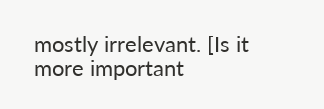mostly irrelevant. [Is it more important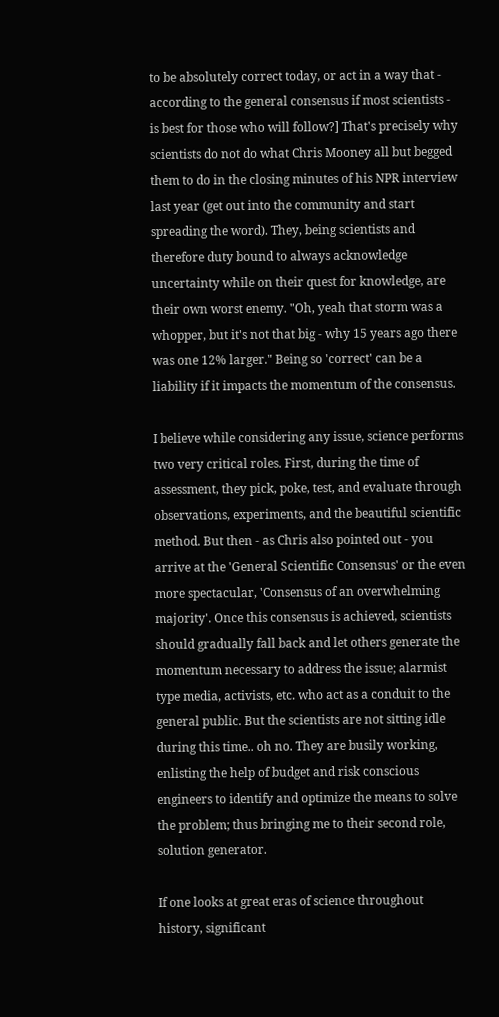to be absolutely correct today, or act in a way that - according to the general consensus if most scientists - is best for those who will follow?] That's precisely why scientists do not do what Chris Mooney all but begged them to do in the closing minutes of his NPR interview last year (get out into the community and start spreading the word). They, being scientists and therefore duty bound to always acknowledge uncertainty while on their quest for knowledge, are their own worst enemy. "Oh, yeah that storm was a whopper, but it's not that big - why 15 years ago there was one 12% larger." Being so 'correct' can be a liability if it impacts the momentum of the consensus.

I believe while considering any issue, science performs two very critical roles. First, during the time of assessment, they pick, poke, test, and evaluate through observations, experiments, and the beautiful scientific method. But then - as Chris also pointed out - you arrive at the 'General Scientific Consensus' or the even more spectacular, 'Consensus of an overwhelming majority'. Once this consensus is achieved, scientists should gradually fall back and let others generate the momentum necessary to address the issue; alarmist type media, activists, etc. who act as a conduit to the general public. But the scientists are not sitting idle during this time.. oh no. They are busily working, enlisting the help of budget and risk conscious engineers to identify and optimize the means to solve the problem; thus bringing me to their second role, solution generator.

If one looks at great eras of science throughout history, significant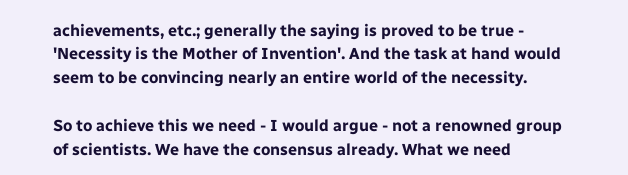achievements, etc.; generally the saying is proved to be true - 'Necessity is the Mother of Invention'. And the task at hand would seem to be convincing nearly an entire world of the necessity.

So to achieve this we need - I would argue - not a renowned group of scientists. We have the consensus already. What we need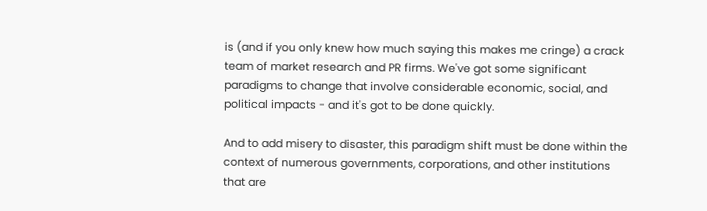is (and if you only knew how much saying this makes me cringe) a crack team of market research and PR firms. We've got some significant paradigms to change that involve considerable economic, social, and political impacts - and it's got to be done quickly.

And to add misery to disaster, this paradigm shift must be done within the context of numerous governments, corporations, and other institutions that are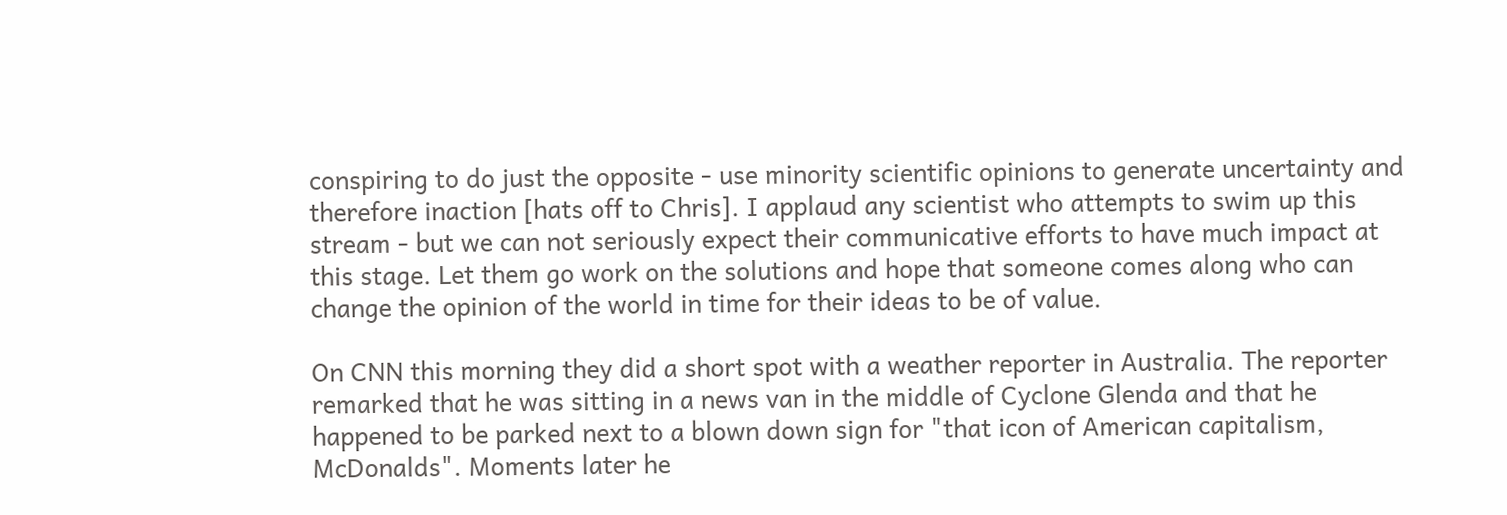conspiring to do just the opposite - use minority scientific opinions to generate uncertainty and therefore inaction [hats off to Chris]. I applaud any scientist who attempts to swim up this stream - but we can not seriously expect their communicative efforts to have much impact at this stage. Let them go work on the solutions and hope that someone comes along who can change the opinion of the world in time for their ideas to be of value.

On CNN this morning they did a short spot with a weather reporter in Australia. The reporter remarked that he was sitting in a news van in the middle of Cyclone Glenda and that he happened to be parked next to a blown down sign for "that icon of American capitalism, McDonalds". Moments later he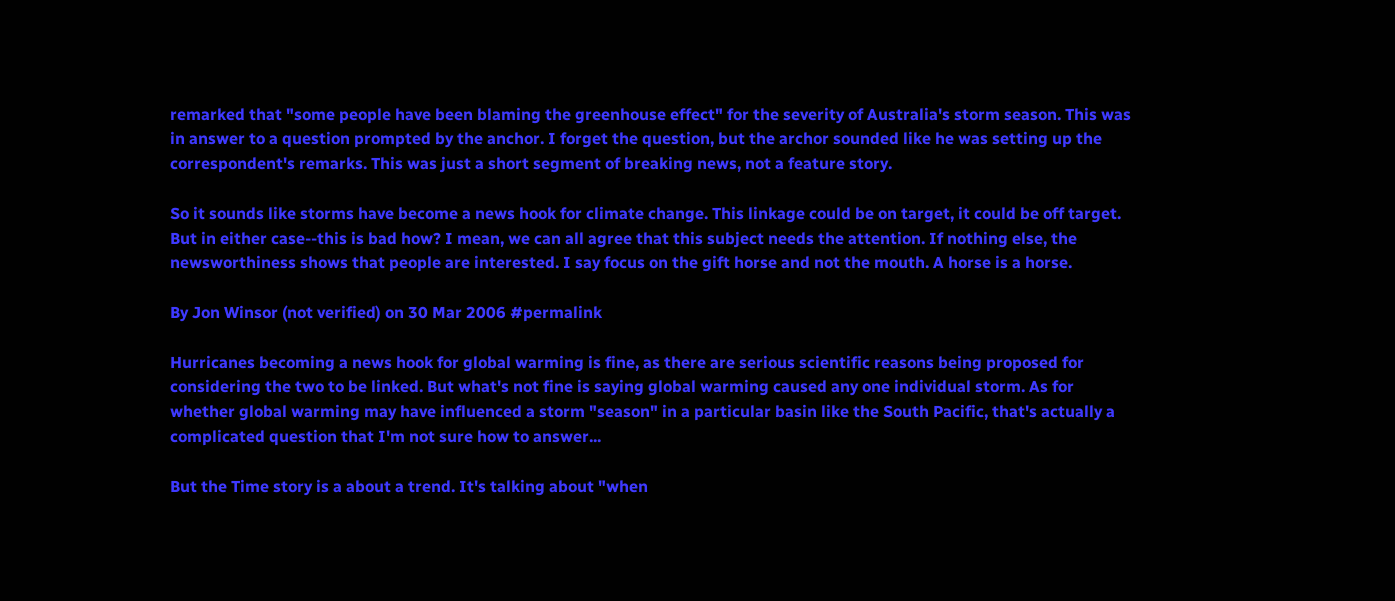remarked that "some people have been blaming the greenhouse effect" for the severity of Australia's storm season. This was in answer to a question prompted by the anchor. I forget the question, but the archor sounded like he was setting up the correspondent's remarks. This was just a short segment of breaking news, not a feature story.

So it sounds like storms have become a news hook for climate change. This linkage could be on target, it could be off target. But in either case--this is bad how? I mean, we can all agree that this subject needs the attention. If nothing else, the newsworthiness shows that people are interested. I say focus on the gift horse and not the mouth. A horse is a horse.

By Jon Winsor (not verified) on 30 Mar 2006 #permalink

Hurricanes becoming a news hook for global warming is fine, as there are serious scientific reasons being proposed for considering the two to be linked. But what's not fine is saying global warming caused any one individual storm. As for whether global warming may have influenced a storm "season" in a particular basin like the South Pacific, that's actually a complicated question that I'm not sure how to answer...

But the Time story is a about a trend. It's talking about "when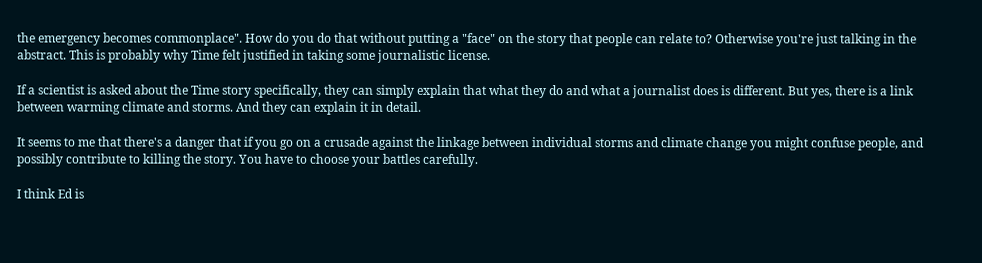the emergency becomes commonplace". How do you do that without putting a "face" on the story that people can relate to? Otherwise you're just talking in the abstract. This is probably why Time felt justified in taking some journalistic license.

If a scientist is asked about the Time story specifically, they can simply explain that what they do and what a journalist does is different. But yes, there is a link between warming climate and storms. And they can explain it in detail.

It seems to me that there's a danger that if you go on a crusade against the linkage between individual storms and climate change you might confuse people, and possibly contribute to killing the story. You have to choose your battles carefully.

I think Ed is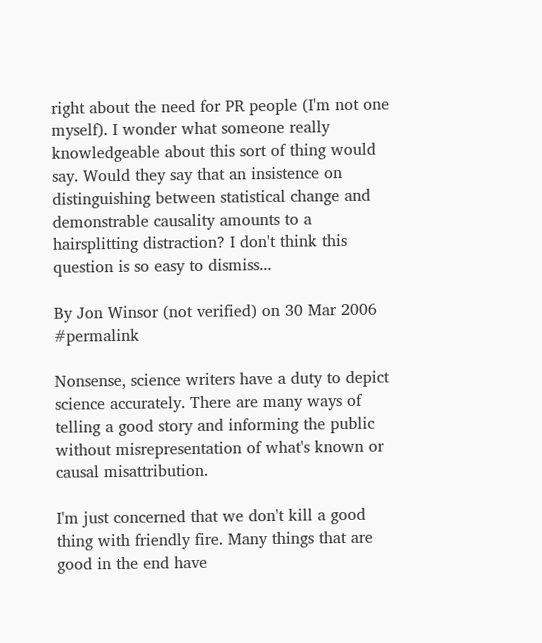right about the need for PR people (I'm not one myself). I wonder what someone really knowledgeable about this sort of thing would say. Would they say that an insistence on distinguishing between statistical change and demonstrable causality amounts to a hairsplitting distraction? I don't think this question is so easy to dismiss...

By Jon Winsor (not verified) on 30 Mar 2006 #permalink

Nonsense, science writers have a duty to depict science accurately. There are many ways of telling a good story and informing the public without misrepresentation of what's known or causal misattribution.

I'm just concerned that we don't kill a good thing with friendly fire. Many things that are good in the end have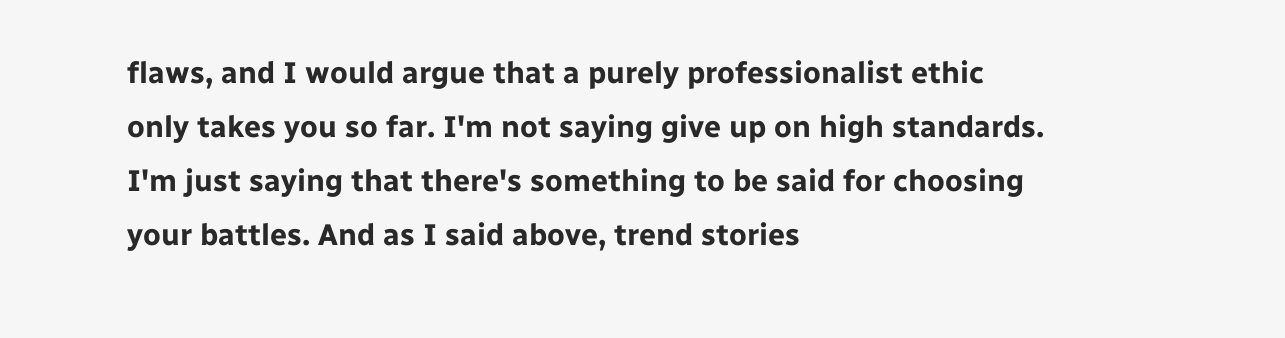flaws, and I would argue that a purely professionalist ethic only takes you so far. I'm not saying give up on high standards. I'm just saying that there's something to be said for choosing your battles. And as I said above, trend stories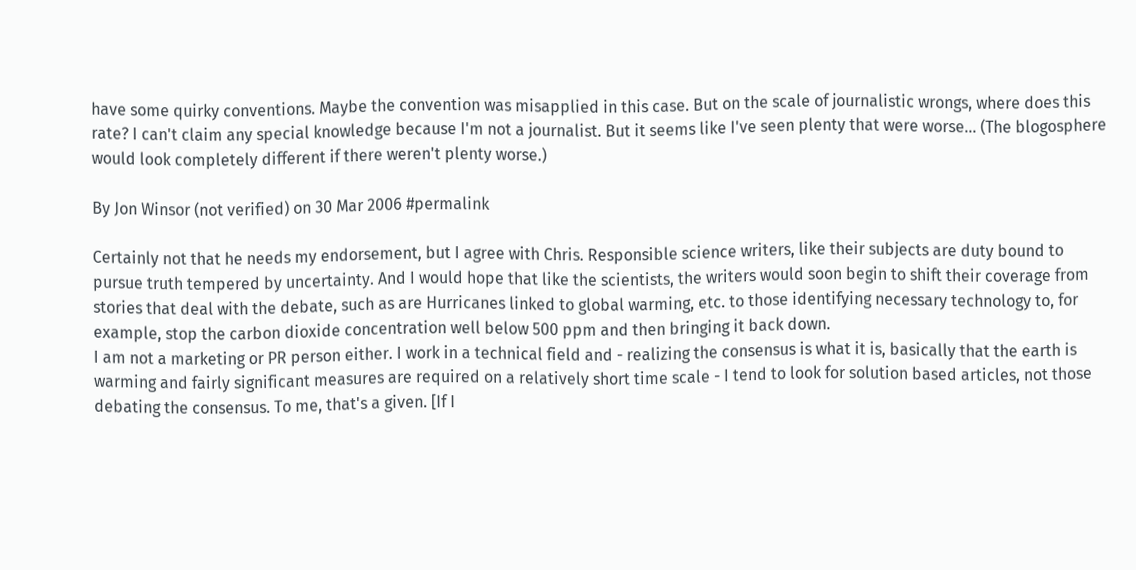have some quirky conventions. Maybe the convention was misapplied in this case. But on the scale of journalistic wrongs, where does this rate? I can't claim any special knowledge because I'm not a journalist. But it seems like I've seen plenty that were worse... (The blogosphere would look completely different if there weren't plenty worse.)

By Jon Winsor (not verified) on 30 Mar 2006 #permalink

Certainly not that he needs my endorsement, but I agree with Chris. Responsible science writers, like their subjects are duty bound to pursue truth tempered by uncertainty. And I would hope that like the scientists, the writers would soon begin to shift their coverage from stories that deal with the debate, such as are Hurricanes linked to global warming, etc. to those identifying necessary technology to, for example, stop the carbon dioxide concentration well below 500 ppm and then bringing it back down.
I am not a marketing or PR person either. I work in a technical field and - realizing the consensus is what it is, basically that the earth is warming and fairly significant measures are required on a relatively short time scale - I tend to look for solution based articles, not those debating the consensus. To me, that's a given. [If I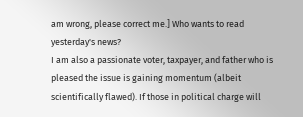am wrong, please correct me.] Who wants to read yesterday's news?
I am also a passionate voter, taxpayer, and father who is pleased the issue is gaining momentum (albeit scientifically flawed). If those in political charge will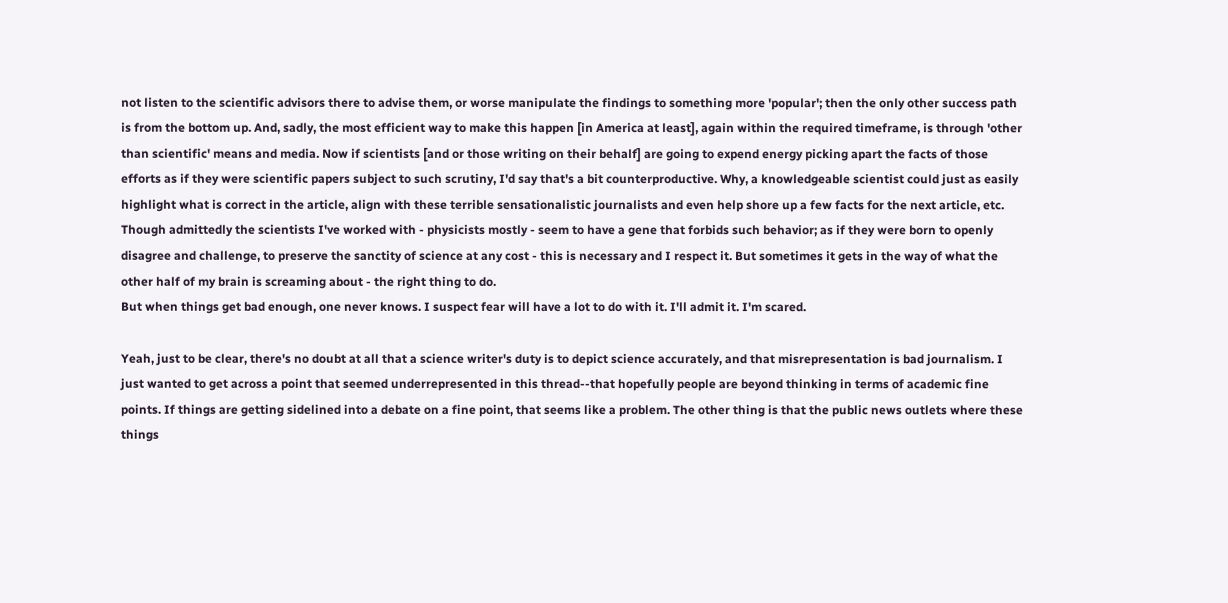not listen to the scientific advisors there to advise them, or worse manipulate the findings to something more 'popular'; then the only other success path is from the bottom up. And, sadly, the most efficient way to make this happen [in America at least], again within the required timeframe, is through 'other than scientific' means and media. Now if scientists [and or those writing on their behalf] are going to expend energy picking apart the facts of those efforts as if they were scientific papers subject to such scrutiny, I'd say that's a bit counterproductive. Why, a knowledgeable scientist could just as easily highlight what is correct in the article, align with these terrible sensationalistic journalists and even help shore up a few facts for the next article, etc. Though admittedly the scientists I've worked with - physicists mostly - seem to have a gene that forbids such behavior; as if they were born to openly disagree and challenge, to preserve the sanctity of science at any cost - this is necessary and I respect it. But sometimes it gets in the way of what the other half of my brain is screaming about - the right thing to do.
But when things get bad enough, one never knows. I suspect fear will have a lot to do with it. I'll admit it. I'm scared.

Yeah, just to be clear, there's no doubt at all that a science writer's duty is to depict science accurately, and that misrepresentation is bad journalism. I just wanted to get across a point that seemed underrepresented in this thread--that hopefully people are beyond thinking in terms of academic fine points. If things are getting sidelined into a debate on a fine point, that seems like a problem. The other thing is that the public news outlets where these things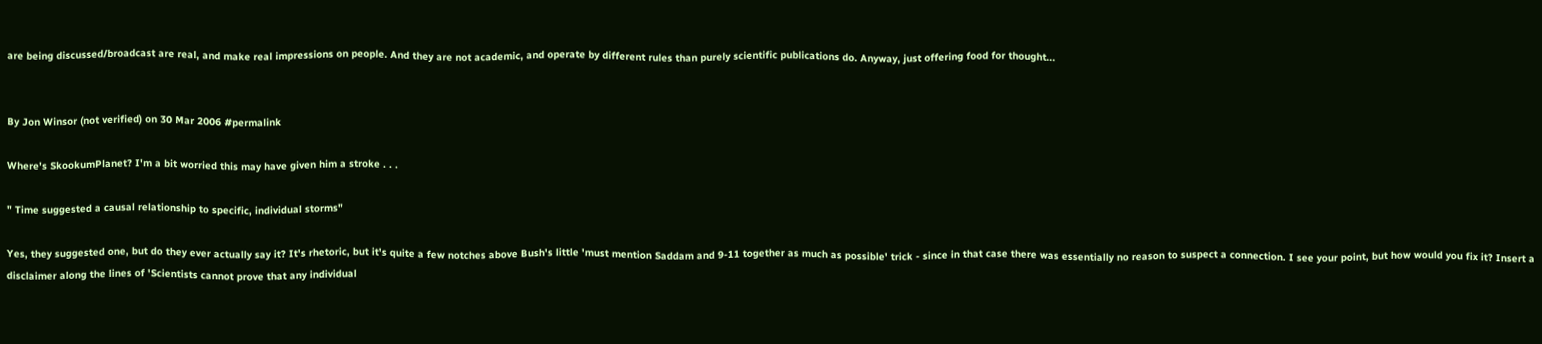are being discussed/broadcast are real, and make real impressions on people. And they are not academic, and operate by different rules than purely scientific publications do. Anyway, just offering food for thought...


By Jon Winsor (not verified) on 30 Mar 2006 #permalink

Where's SkookumPlanet? I'm a bit worried this may have given him a stroke . . .

" Time suggested a causal relationship to specific, individual storms"

Yes, they suggested one, but do they ever actually say it? It's rhetoric, but it's quite a few notches above Bush's little 'must mention Saddam and 9-11 together as much as possible' trick - since in that case there was essentially no reason to suspect a connection. I see your point, but how would you fix it? Insert a disclaimer along the lines of 'Scientists cannot prove that any individual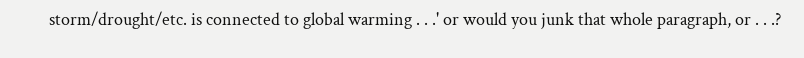storm/drought/etc. is connected to global warming . . .' or would you junk that whole paragraph, or . . .?